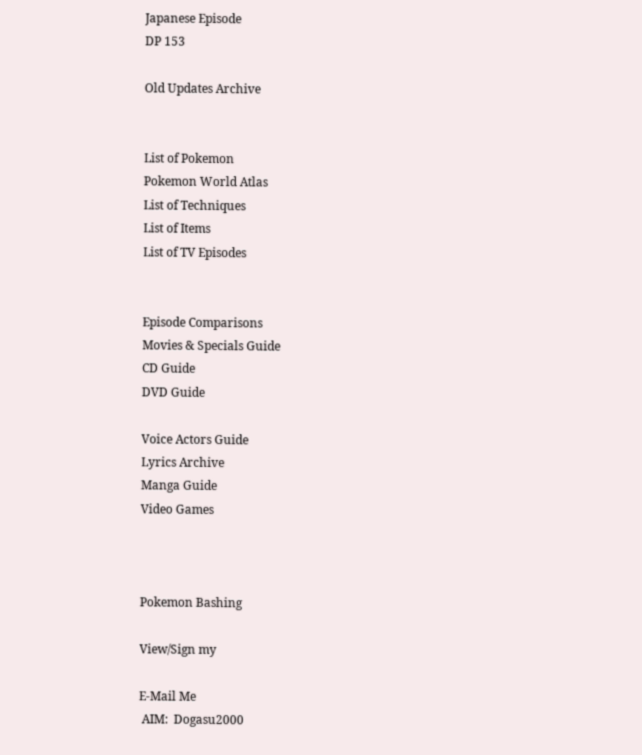Japanese Episode
DP 153

Old Updates Archive


List of Pokemon
Pokemon World Atlas
List of Techniques
List of Items
List of TV Episodes


Episode Comparisons
Movies & Specials Guide
CD Guide
DVD Guide

Voice Actors Guide
Lyrics Archive
Manga Guide
Video Games



Pokemon Bashing

View/Sign my

E-Mail Me
 AIM:  Dogasu2000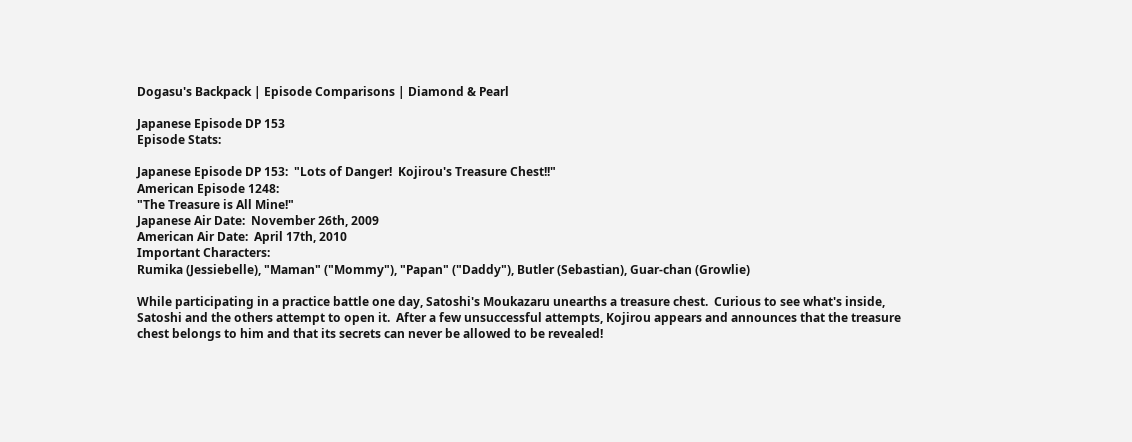Dogasu's Backpack | Episode Comparisons | Diamond & Pearl

Japanese Episode DP 153
Episode Stats:

Japanese Episode DP 153:  "Lots of Danger!  Kojirou's Treasure Chest!!"
American Episode 1248:
"The Treasure is All Mine!"
Japanese Air Date:  November 26th, 2009
American Air Date:  April 17th, 2010
Important Characters:
Rumika (Jessiebelle), "Maman" ("Mommy"), "Papan" ("Daddy"), Butler (Sebastian), Guar-chan (Growlie)

While participating in a practice battle one day, Satoshi's Moukazaru unearths a treasure chest.  Curious to see what's inside, Satoshi and the others attempt to open it.  After a few unsuccessful attempts, Kojirou appears and announces that the treasure chest belongs to him and that its secrets can never be allowed to be revealed!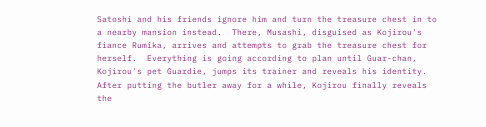Satoshi and his friends ignore him and turn the treasure chest in to a nearby mansion instead.  There, Musashi, disguised as Kojirou's fiance Rumika, arrives and attempts to grab the treasure chest for herself.  Everything is going according to plan until Guar-chan, Kojirou's pet Guardie, jumps its trainer and reveals his identity.  After putting the butler away for a while, Kojirou finally reveals the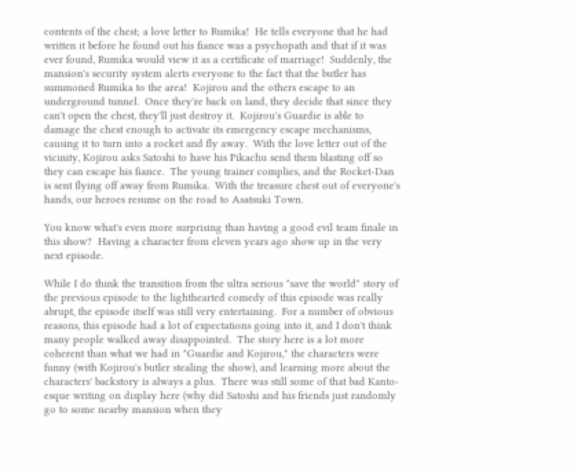contents of the chest; a love letter to Rumika!  He tells everyone that he had written it before he found out his fiance was a psychopath and that if it was ever found, Rumika would view it as a certificate of marriage!  Suddenly, the mansion's security system alerts everyone to the fact that the butler has summoned Rumika to the area!  Kojirou and the others escape to an underground tunnel.  Once they're back on land, they decide that since they can't open the chest, they'll just destroy it.  Kojirou's Guardie is able to damage the chest enough to activate its emergency escape mechanisms, causing it to turn into a rocket and fly away.  With the love letter out of the vicinity, Kojirou asks Satoshi to have his Pikachu send them blasting off so they can escape his fiance.  The young trainer complies, and the Rocket-Dan is sent flying off away from Rumika.  With the treasure chest out of everyone's hands, our heroes resume on the road to Asatsuki Town.

You know what's even more surprising than having a good evil team finale in this show?  Having a character from eleven years ago show up in the very next episode.

While I do think the transition from the ultra serious "save the world" story of the previous episode to the lighthearted comedy of this episode was really abrupt, the episode itself was still very entertaining.  For a number of obvious reasons, this episode had a lot of expectations going into it, and I don't think many people walked away disappointed.  The story here is a lot more coherent than what we had in "Guardie and Kojirou," the characters were funny (with Kojirou's butler stealing the show), and learning more about the characters' backstory is always a plus.  There was still some of that bad Kanto-esque writing on display here (why did Satoshi and his friends just randomly go to some nearby mansion when they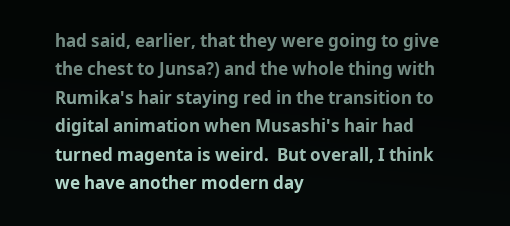had said, earlier, that they were going to give the chest to Junsa?) and the whole thing with Rumika's hair staying red in the transition to digital animation when Musashi's hair had turned magenta is weird.  But overall, I think we have another modern day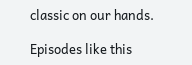classic on our hands.

Episodes like this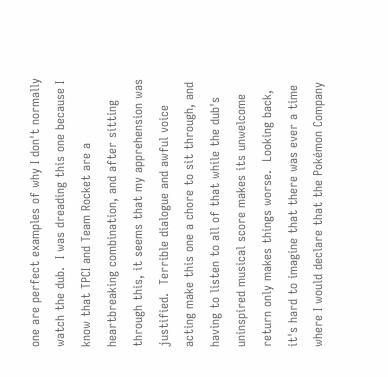one are perfect examples of why I don't normally watch the dub.  I was dreading this one because I know that TPCI and Team Rocket are a heartbreaking combination, and after sitting through this, it seems that my apprehension was justified.  Terrible dialogue and awful voice acting make this one a chore to sit through, and having to listen to all of that while the dub's uninspired musical score makes its unwelcome return only makes things worse.  Looking back, it's hard to imagine that there was ever a time where I would declare that the Pokémon Company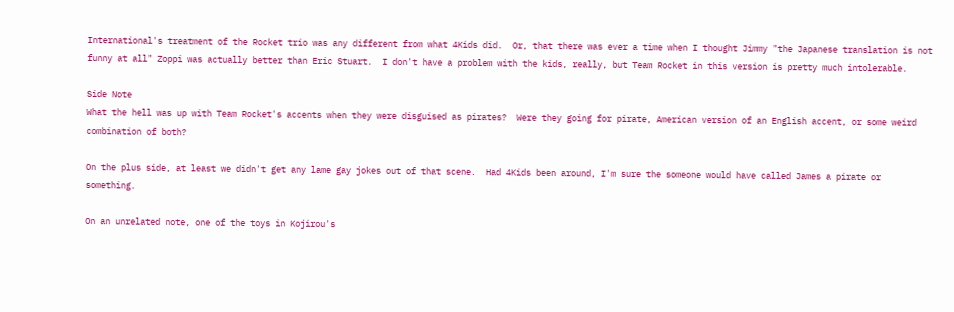International's treatment of the Rocket trio was any different from what 4Kids did.  Or, that there was ever a time when I thought Jimmy "the Japanese translation is not funny at all" Zoppi was actually better than Eric Stuart.  I don't have a problem with the kids, really, but Team Rocket in this version is pretty much intolerable.

Side Note
What the hell was up with Team Rocket's accents when they were disguised as pirates?  Were they going for pirate, American version of an English accent, or some weird combination of both?

On the plus side, at least we didn't get any lame gay jokes out of that scene.  Had 4Kids been around, I'm sure the someone would have called James a pirate or something.

On an unrelated note, one of the toys in Kojirou's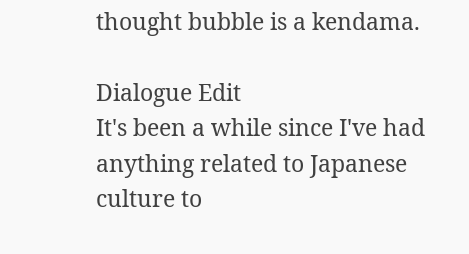thought bubble is a kendama.

Dialogue Edit
It's been a while since I've had anything related to Japanese culture to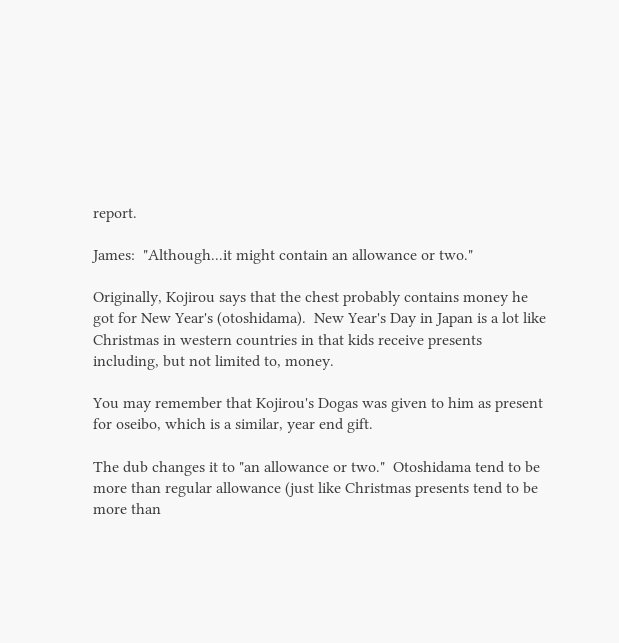report.

James:  "Although...it might contain an allowance or two."

Originally, Kojirou says that the chest probably contains money he got for New Year's (otoshidama).  New Year's Day in Japan is a lot like Christmas in western countries in that kids receive presents including, but not limited to, money.

You may remember that Kojirou's Dogas was given to him as present for oseibo, which is a similar, year end gift.

The dub changes it to "an allowance or two."  Otoshidama tend to be more than regular allowance (just like Christmas presents tend to be more than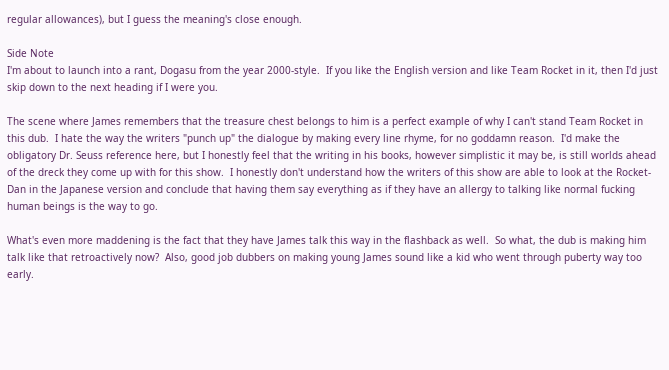regular allowances), but I guess the meaning's close enough.

Side Note
I'm about to launch into a rant, Dogasu from the year 2000-style.  If you like the English version and like Team Rocket in it, then I'd just skip down to the next heading if I were you.

The scene where James remembers that the treasure chest belongs to him is a perfect example of why I can't stand Team Rocket in this dub.  I hate the way the writers "punch up" the dialogue by making every line rhyme, for no goddamn reason.  I'd make the obligatory Dr. Seuss reference here, but I honestly feel that the writing in his books, however simplistic it may be, is still worlds ahead of the dreck they come up with for this show.  I honestly don't understand how the writers of this show are able to look at the Rocket-Dan in the Japanese version and conclude that having them say everything as if they have an allergy to talking like normal fucking human beings is the way to go.

What's even more maddening is the fact that they have James talk this way in the flashback as well.  So what, the dub is making him talk like that retroactively now?  Also, good job dubbers on making young James sound like a kid who went through puberty way too early.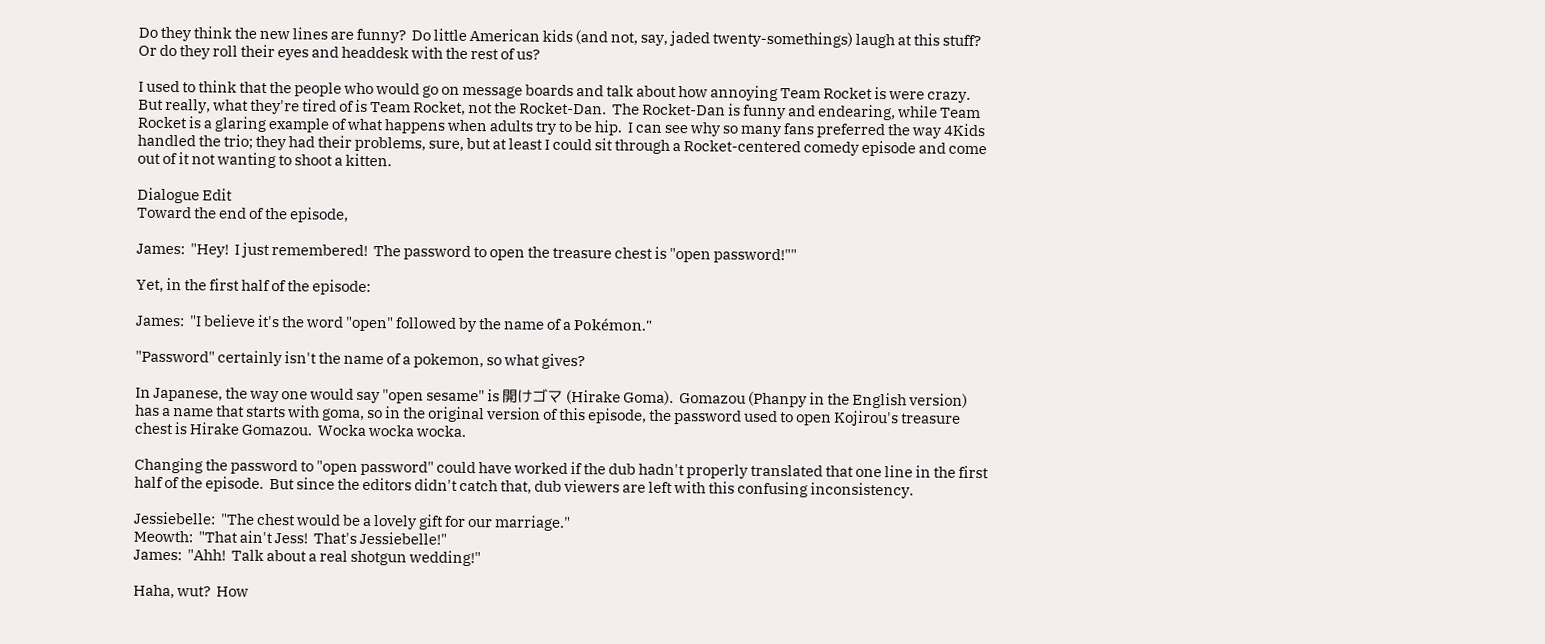Do they think the new lines are funny?  Do little American kids (and not, say, jaded twenty-somethings) laugh at this stuff?  Or do they roll their eyes and headdesk with the rest of us?

I used to think that the people who would go on message boards and talk about how annoying Team Rocket is were crazy.  But really, what they're tired of is Team Rocket, not the Rocket-Dan.  The Rocket-Dan is funny and endearing, while Team Rocket is a glaring example of what happens when adults try to be hip.  I can see why so many fans preferred the way 4Kids handled the trio; they had their problems, sure, but at least I could sit through a Rocket-centered comedy episode and come out of it not wanting to shoot a kitten.

Dialogue Edit
Toward the end of the episode,

James:  "Hey!  I just remembered!  The password to open the treasure chest is "open password!""

Yet, in the first half of the episode:

James:  "I believe it's the word "open" followed by the name of a Pokémon."

"Password" certainly isn't the name of a pokemon, so what gives?

In Japanese, the way one would say "open sesame" is 開けゴマ (Hirake Goma).  Gomazou (Phanpy in the English version) has a name that starts with goma, so in the original version of this episode, the password used to open Kojirou's treasure chest is Hirake Gomazou.  Wocka wocka wocka.

Changing the password to "open password" could have worked if the dub hadn't properly translated that one line in the first half of the episode.  But since the editors didn't catch that, dub viewers are left with this confusing inconsistency.

Jessiebelle:  "The chest would be a lovely gift for our marriage."
Meowth:  "That ain't Jess!  That's Jessiebelle!"
James:  "Ahh!  Talk about a real shotgun wedding!"

Haha, wut?  How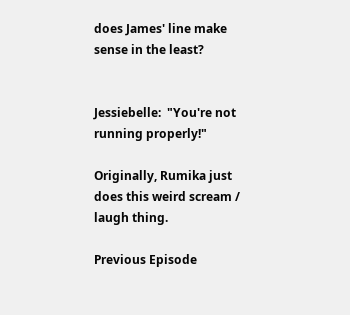does James' line make sense in the least?


Jessiebelle:  "You're not running properly!"

Originally, Rumika just does this weird scream / laugh thing.

Previous Episode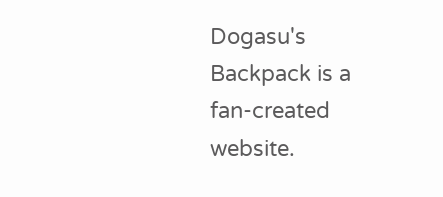Dogasu's Backpack is a fan-created website.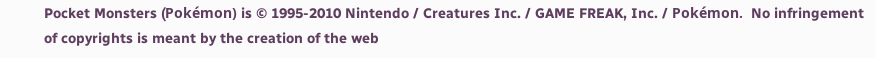Pocket Monsters (Pokémon) is © 1995-2010 Nintendo / Creatures Inc. / GAME FREAK, Inc. / Pokémon.  No infringement of copyrights is meant by the creation of the web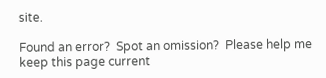site.

Found an error?  Spot an omission?  Please help me keep this page current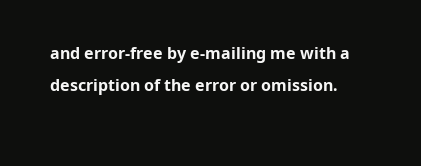and error-free by e-mailing me with a description of the error or omission.